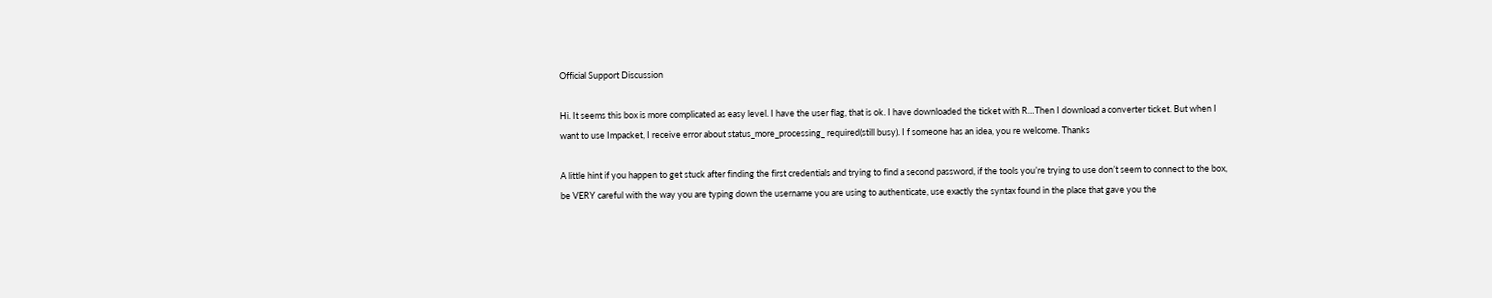Official Support Discussion

Hi. It seems this box is more complicated as easy level. I have the user flag, that is ok. I have downloaded the ticket with R…Then I download a converter ticket. But when I want to use Impacket, I receive error about status_more_processing_ required(still busy). I f someone has an idea, you re welcome. Thanks

A little hint if you happen to get stuck after finding the first credentials and trying to find a second password, if the tools you’re trying to use don’t seem to connect to the box, be VERY careful with the way you are typing down the username you are using to authenticate, use exactly the syntax found in the place that gave you the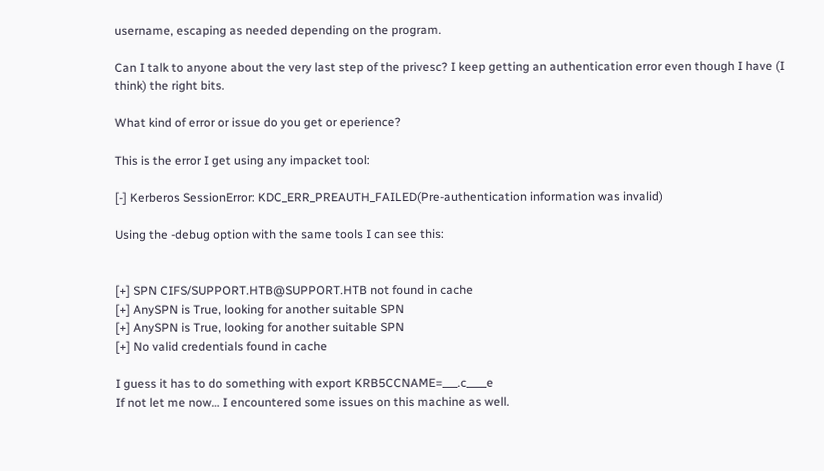username, escaping as needed depending on the program.

Can I talk to anyone about the very last step of the privesc? I keep getting an authentication error even though I have (I think) the right bits.

What kind of error or issue do you get or eperience?

This is the error I get using any impacket tool:

[-] Kerberos SessionError: KDC_ERR_PREAUTH_FAILED(Pre-authentication information was invalid)

Using the -debug option with the same tools I can see this:


[+] SPN CIFS/SUPPORT.HTB@SUPPORT.HTB not found in cache
[+] AnySPN is True, looking for another suitable SPN
[+] AnySPN is True, looking for another suitable SPN
[+] No valid credentials found in cache

I guess it has to do something with export KRB5CCNAME=___.c____e
If not let me now… I encountered some issues on this machine as well.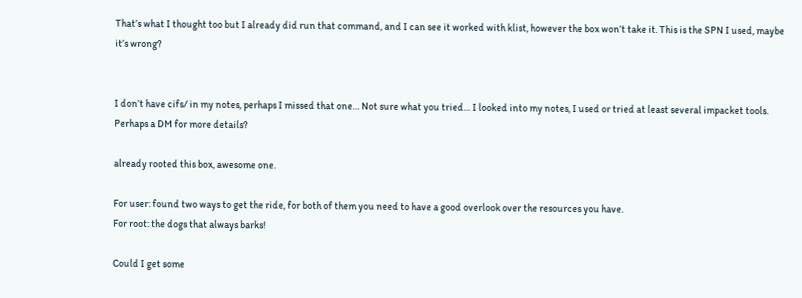That’s what I thought too but I already did run that command, and I can see it worked with klist, however the box won’t take it. This is the SPN I used, maybe it’s wrong?


I don’t have cifs/ in my notes, perhaps I missed that one… Not sure what you tried… I looked into my notes, I used or tried at least several impacket tools. Perhaps a DM for more details?

already rooted this box, awesome one.

For user: found two ways to get the ride, for both of them you need to have a good overlook over the resources you have.
For root: the dogs that always barks!

Could I get some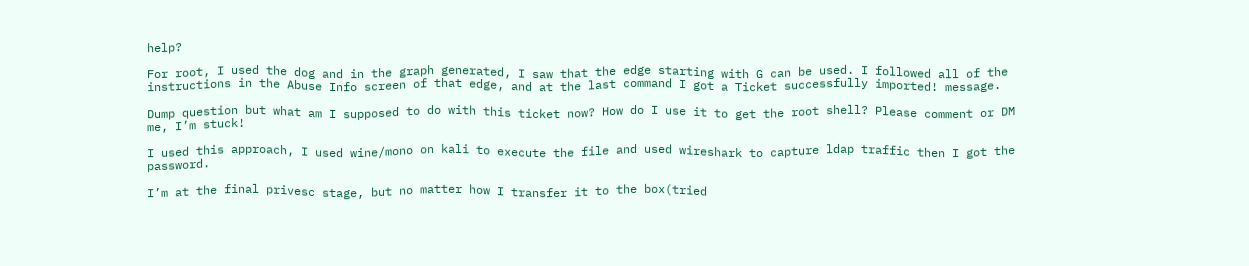help?

For root, I used the dog and in the graph generated, I saw that the edge starting with G can be used. I followed all of the instructions in the Abuse Info screen of that edge, and at the last command I got a Ticket successfully imported! message.

Dump question but what am I supposed to do with this ticket now? How do I use it to get the root shell? Please comment or DM me, I’m stuck!

I used this approach, I used wine/mono on kali to execute the file and used wireshark to capture ldap traffic then I got the password.

I’m at the final privesc stage, but no matter how I transfer it to the box(tried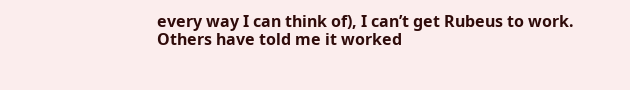every way I can think of), I can’t get Rubeus to work. Others have told me it worked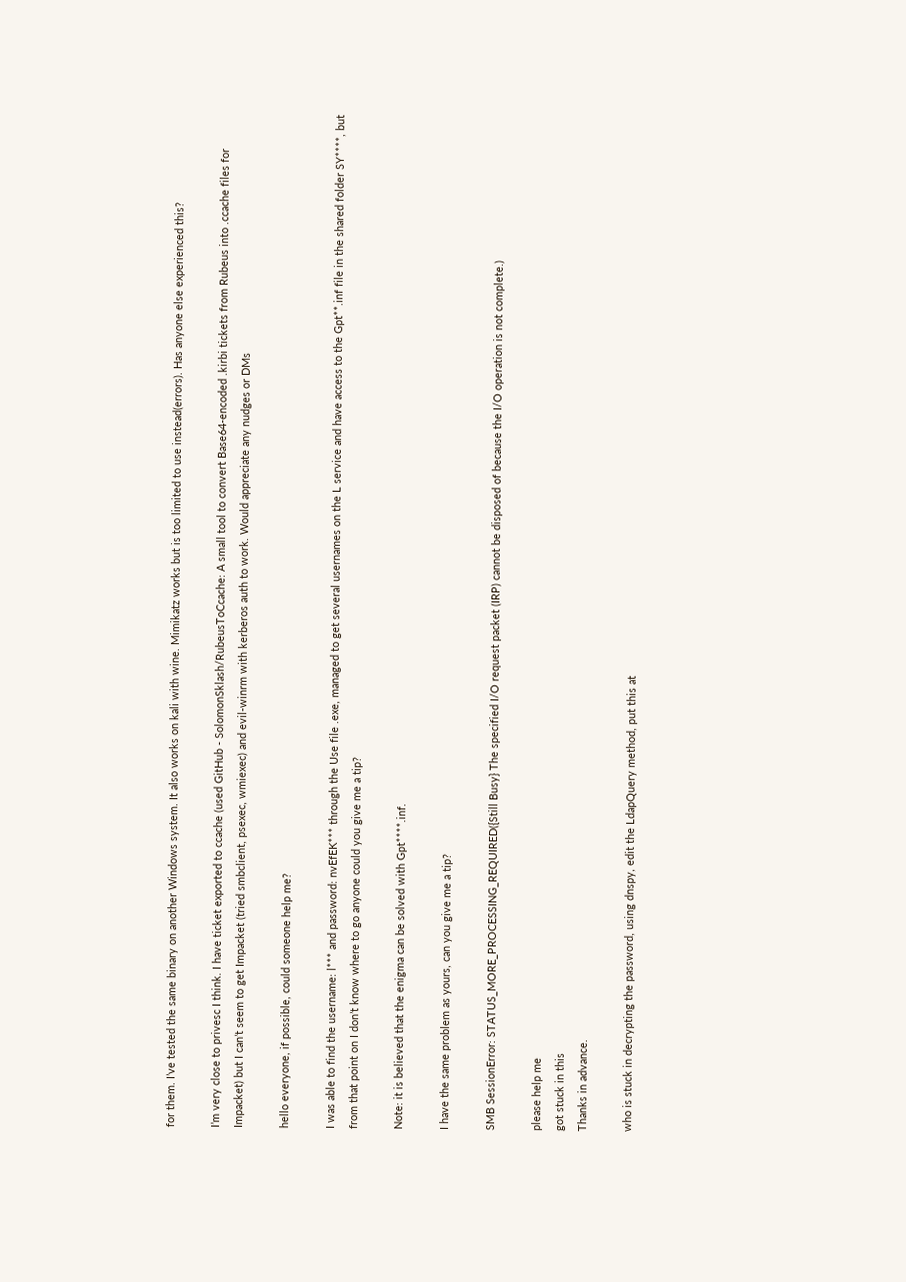for them. I’ve tested the same binary on another Windows system. It also works on kali with wine. Mimikatz works but is too limited to use instead(errors). Has anyone else experienced this?

I’m very close to privesc I think. I have ticket exported to ccache (used GitHub - SolomonSklash/RubeusToCcache: A small tool to convert Base64-encoded .kirbi tickets from Rubeus into .ccache files for Impacket) but I can’t seem to get Impacket (tried smbclient, psexec, wmiexec) and evil-winrm with kerberos auth to work. Would appreciate any nudges or DMs

hello everyone, if possible, could someone help me?

I was able to find the username: l*** and password: nvEfEK*** through the Use file .exe, managed to get several usernames on the L service and have access to the Gpt**.inf file in the shared folder SY****, but from that point on I don’t know where to go anyone could you give me a tip?

Note: it is believed that the enigma can be solved with Gpt****.inf.

I have the same problem as yours, can you give me a tip?

SMB SessionError: STATUS_MORE_PROCESSING_REQUIRED({Still Busy} The specified I/O request packet (IRP) cannot be disposed of because the I/O operation is not complete.)

please help me
got stuck in this
Thanks in advance.

who is stuck in decrypting the password, using dnspy, edit the LdapQuery method, put this at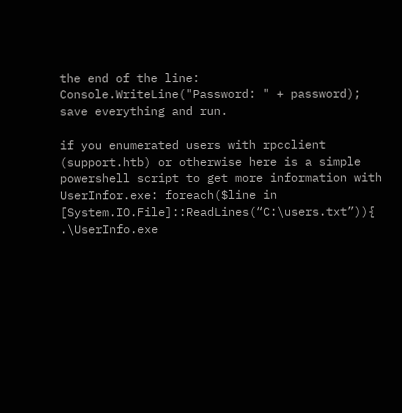the end of the line: Console.WriteLine("Password: " + password); save everything and run.

if you enumerated users with rpcclient (support.htb) or otherwise here is a simple powershell script to get more information with UserInfor.exe: foreach($line in [System.IO.File]::ReadLines(“C:\users.txt”)){ .\UserInfo.exe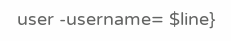user -username= $line}